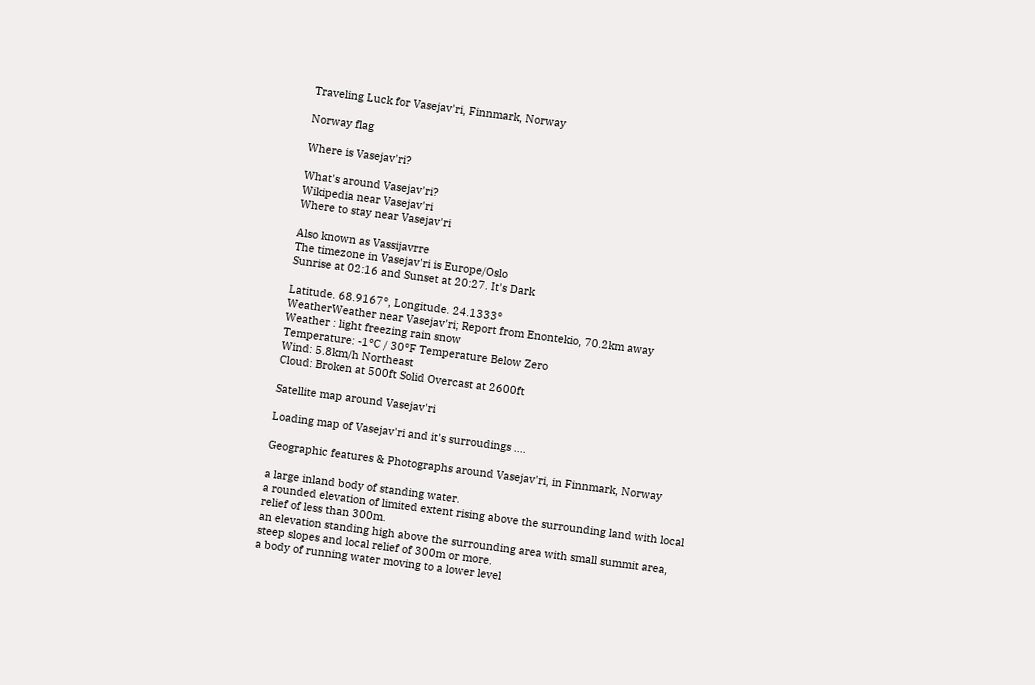Traveling Luck for Vasejav'ri, Finnmark, Norway

Norway flag

Where is Vasejav'ri?

What's around Vasejav'ri?
Wikipedia near Vasejav'ri
Where to stay near Vasejav'ri

Also known as Vassijavrre
The timezone in Vasejav'ri is Europe/Oslo
Sunrise at 02:16 and Sunset at 20:27. It's Dark

Latitude. 68.9167°, Longitude. 24.1333°
WeatherWeather near Vasejav'ri; Report from Enontekio, 70.2km away
Weather : light freezing rain snow
Temperature: -1°C / 30°F Temperature Below Zero
Wind: 5.8km/h Northeast
Cloud: Broken at 500ft Solid Overcast at 2600ft

Satellite map around Vasejav'ri

Loading map of Vasejav'ri and it's surroudings ....

Geographic features & Photographs around Vasejav'ri, in Finnmark, Norway

a large inland body of standing water.
a rounded elevation of limited extent rising above the surrounding land with local relief of less than 300m.
an elevation standing high above the surrounding area with small summit area, steep slopes and local relief of 300m or more.
a body of running water moving to a lower level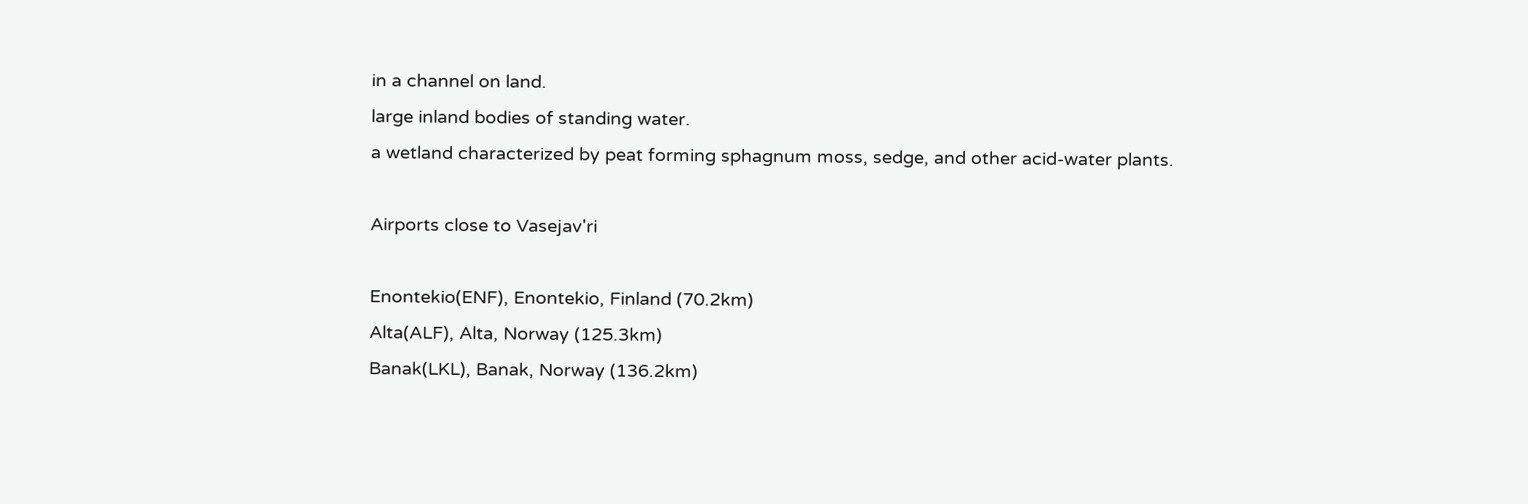in a channel on land.
large inland bodies of standing water.
a wetland characterized by peat forming sphagnum moss, sedge, and other acid-water plants.

Airports close to Vasejav'ri

Enontekio(ENF), Enontekio, Finland (70.2km)
Alta(ALF), Alta, Norway (125.3km)
Banak(LKL), Banak, Norway (136.2km)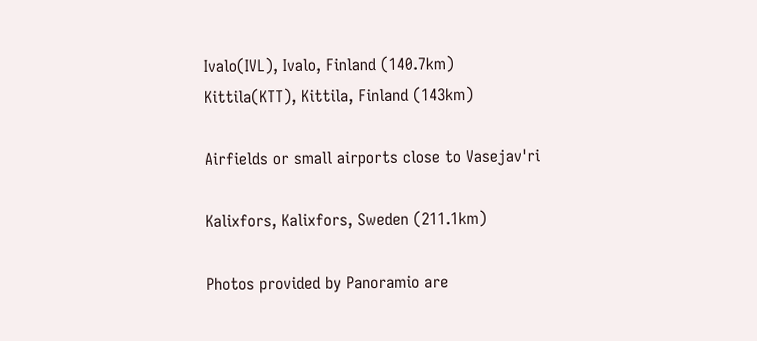Ivalo(IVL), Ivalo, Finland (140.7km)
Kittila(KTT), Kittila, Finland (143km)

Airfields or small airports close to Vasejav'ri

Kalixfors, Kalixfors, Sweden (211.1km)

Photos provided by Panoramio are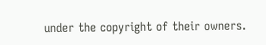under the copyright of their owners.